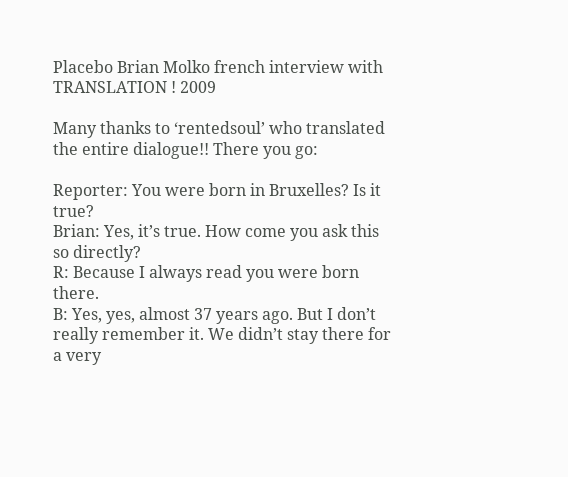Placebo Brian Molko french interview with TRANSLATION ! 2009

Many thanks to ‘rentedsoul’ who translated the entire dialogue!! There you go:

Reporter: You were born in Bruxelles? Is it true?
Brian: Yes, it’s true. How come you ask this so directly?
R: Because I always read you were born there.
B: Yes, yes, almost 37 years ago. But I don’t really remember it. We didn’t stay there for a very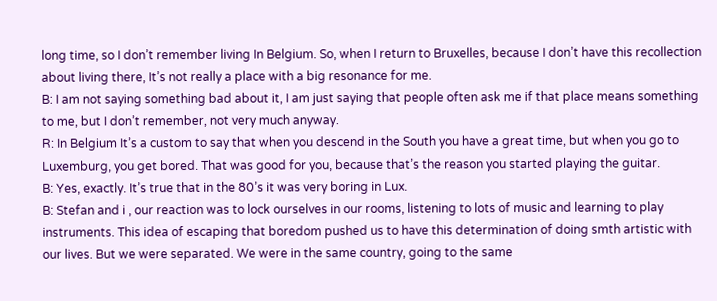long time, so I don’t remember living In Belgium. So, when I return to Bruxelles, because I don’t have this recollection about living there, It’s not really a place with a big resonance for me.
B: I am not saying something bad about it, I am just saying that people often ask me if that place means something to me, but I don’t remember, not very much anyway.
R: In Belgium It’s a custom to say that when you descend in the South you have a great time, but when you go to Luxemburg, you get bored. That was good for you, because that’s the reason you started playing the guitar.
B: Yes, exactly. It’s true that in the 80’s it was very boring in Lux.
B: Stefan and i , our reaction was to lock ourselves in our rooms, listening to lots of music and learning to play instruments. This idea of escaping that boredom pushed us to have this determination of doing smth artistic with our lives. But we were separated. We were in the same country, going to the same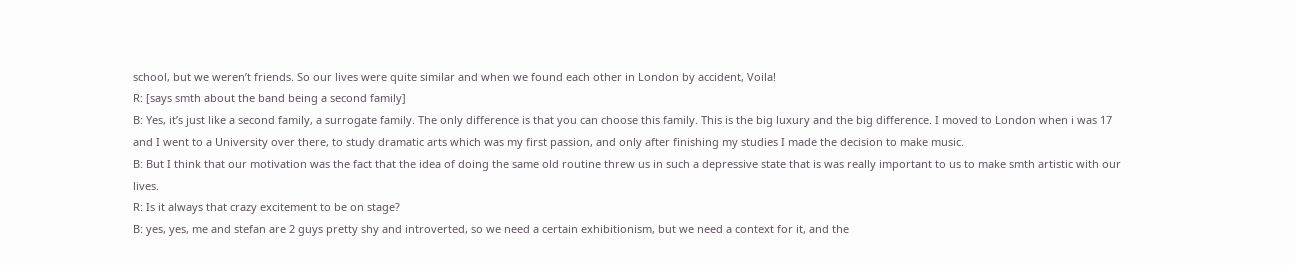school, but we weren’t friends. So our lives were quite similar and when we found each other in London by accident, Voila!
R: [says smth about the band being a second family]
B: Yes, it’s just like a second family, a surrogate family. The only difference is that you can choose this family. This is the big luxury and the big difference. I moved to London when i was 17 and I went to a University over there, to study dramatic arts which was my first passion, and only after finishing my studies I made the decision to make music.
B: But I think that our motivation was the fact that the idea of doing the same old routine threw us in such a depressive state that is was really important to us to make smth artistic with our lives.
R: Is it always that crazy excitement to be on stage?
B: yes, yes, me and stefan are 2 guys pretty shy and introverted, so we need a certain exhibitionism, but we need a context for it, and the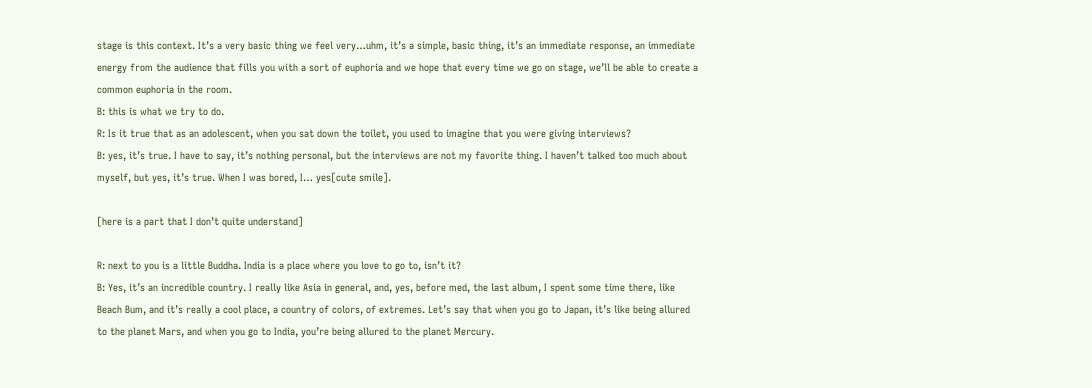stage is this context. It’s a very basic thing we feel very…uhm, it’s a simple, basic thing, it’s an immediate response, an immediate energy from the audience that fills you with a sort of euphoria and we hope that every time we go on stage, we’ll be able to create a common euphoria in the room.
B: this is what we try to do.
R: Is it true that as an adolescent, when you sat down the toilet, you used to imagine that you were giving interviews?
B: yes, it’s true. I have to say, it’s nothing personal, but the interviews are not my favorite thing. I haven’t talked too much about myself, but yes, it’s true. When I was bored, I… yes[cute smile].

[here is a part that I don’t quite understand]

R: next to you is a little Buddha. India is a place where you love to go to, isn’t it?
B: Yes, it’s an incredible country. I really like Asia in general, and, yes, before med, the last album, I spent some time there, like Beach Bum, and it’s really a cool place, a country of colors, of extremes. Let’s say that when you go to Japan, it’s like being allured to the planet Mars, and when you go to India, you’re being allured to the planet Mercury.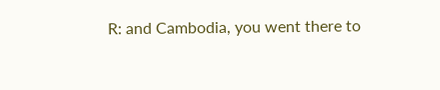R: and Cambodia, you went there to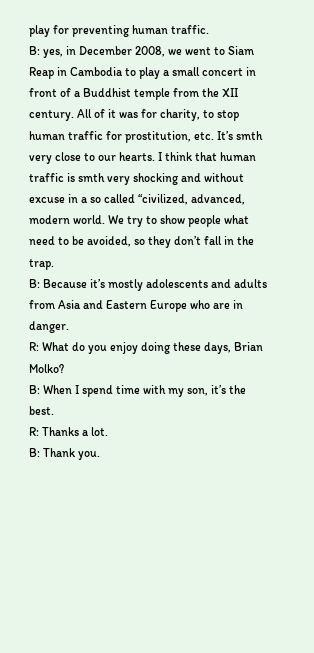play for preventing human traffic.
B: yes, in December 2008, we went to Siam Reap in Cambodia to play a small concert in front of a Buddhist temple from the XII century. All of it was for charity, to stop human traffic for prostitution, etc. It’s smth very close to our hearts. I think that human traffic is smth very shocking and without excuse in a so called “civilized, advanced, modern world. We try to show people what need to be avoided, so they don’t fall in the trap.
B: Because it’s mostly adolescents and adults from Asia and Eastern Europe who are in danger.
R: What do you enjoy doing these days, Brian Molko?
B: When I spend time with my son, it’s the best.
R: Thanks a lot.
B: Thank you.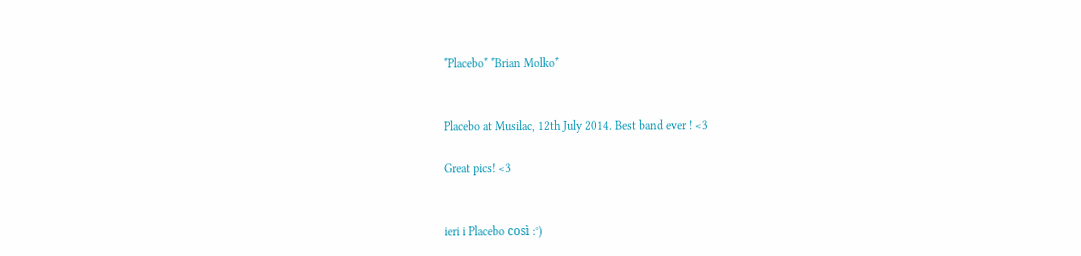*Placebo* *Brian Molko*


Placebo at Musilac, 12th July 2014. Best band ever ! <3

Great pics! <3


ieri i Placebo così :°)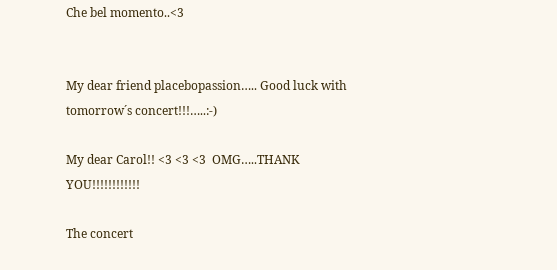Che bel momento..<3


My dear friend placebopassion….. Good luck with tomorrow´s concert!!!…..:-)

My dear Carol!! <3 <3 <3  OMG…..THANK YOU!!!!!!!!!!!!

The concert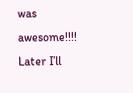was awesome!!!! Later I’ll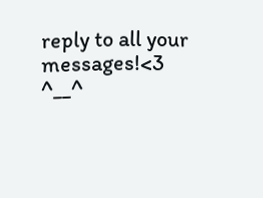reply to all your messages!<3 ^__^